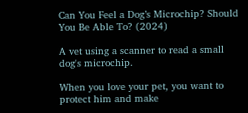Can You Feel a Dog’s Microchip? Should You Be Able To? (2024)

A vet using a scanner to read a small dog's microchip.

When you love your pet, you want to protect him and make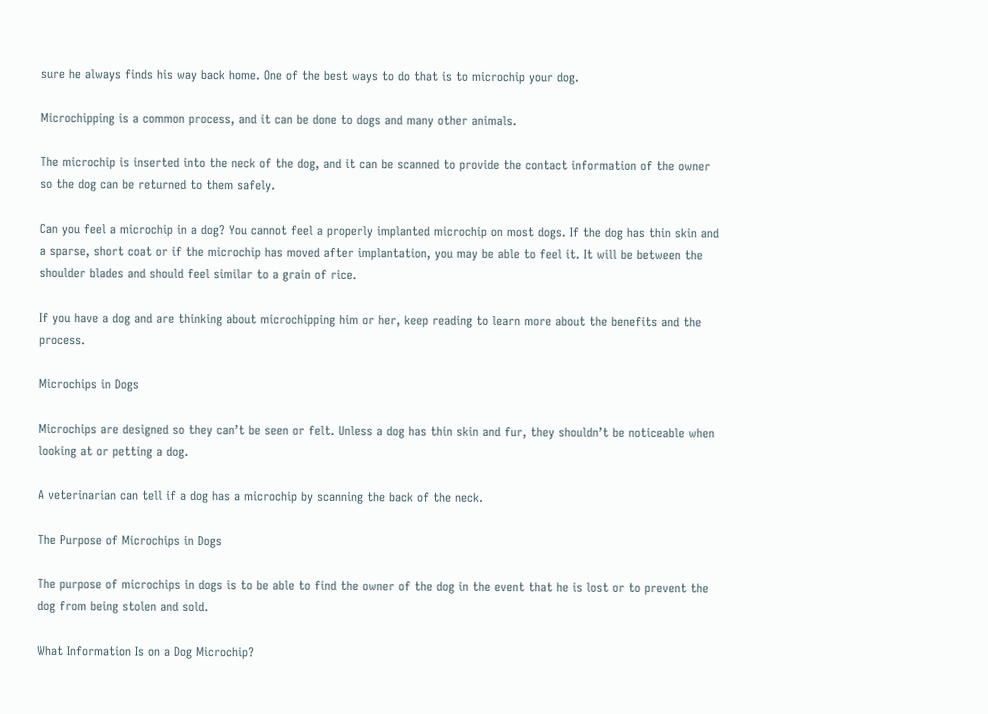sure he always finds his way back home. One of the best ways to do that is to microchip your dog.

Microchipping is a common process, and it can be done to dogs and many other animals.

The microchip is inserted into the neck of the dog, and it can be scanned to provide the contact information of the owner so the dog can be returned to them safely.

Can you feel a microchip in a dog? You cannot feel a properly implanted microchip on most dogs. If the dog has thin skin and a sparse, short coat or if the microchip has moved after implantation, you may be able to feel it. It will be between the shoulder blades and should feel similar to a grain of rice.

If you have a dog and are thinking about microchipping him or her, keep reading to learn more about the benefits and the process.

Microchips in Dogs

Microchips are designed so they can’t be seen or felt. Unless a dog has thin skin and fur, they shouldn’t be noticeable when looking at or petting a dog.

A veterinarian can tell if a dog has a microchip by scanning the back of the neck.

The Purpose of Microchips in Dogs

The purpose of microchips in dogs is to be able to find the owner of the dog in the event that he is lost or to prevent the dog from being stolen and sold.

What Information Is on a Dog Microchip?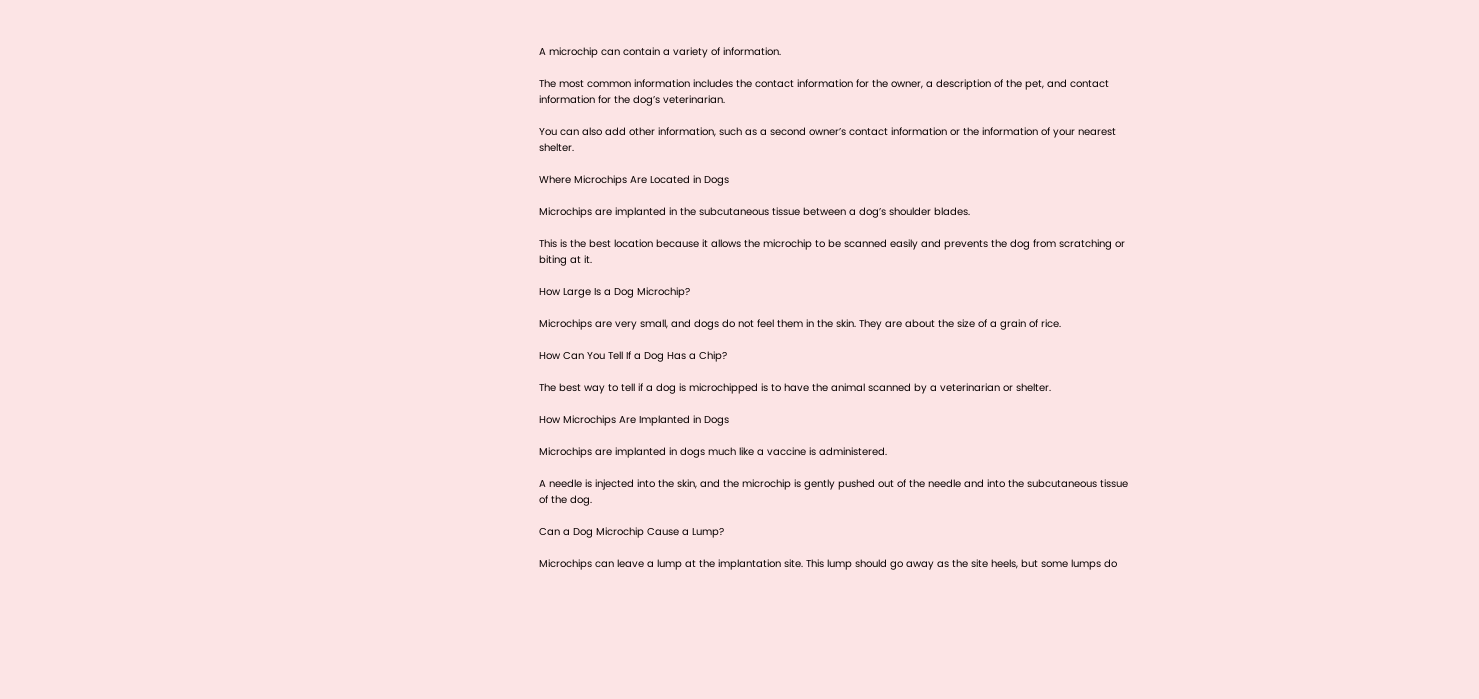A microchip can contain a variety of information.

The most common information includes the contact information for the owner, a description of the pet, and contact information for the dog’s veterinarian.

You can also add other information, such as a second owner’s contact information or the information of your nearest shelter.

Where Microchips Are Located in Dogs

Microchips are implanted in the subcutaneous tissue between a dog’s shoulder blades.

This is the best location because it allows the microchip to be scanned easily and prevents the dog from scratching or biting at it.

How Large Is a Dog Microchip?

Microchips are very small, and dogs do not feel them in the skin. They are about the size of a grain of rice.

How Can You Tell If a Dog Has a Chip?

The best way to tell if a dog is microchipped is to have the animal scanned by a veterinarian or shelter.

How Microchips Are Implanted in Dogs

Microchips are implanted in dogs much like a vaccine is administered.

A needle is injected into the skin, and the microchip is gently pushed out of the needle and into the subcutaneous tissue of the dog.

Can a Dog Microchip Cause a Lump?

Microchips can leave a lump at the implantation site. This lump should go away as the site heels, but some lumps do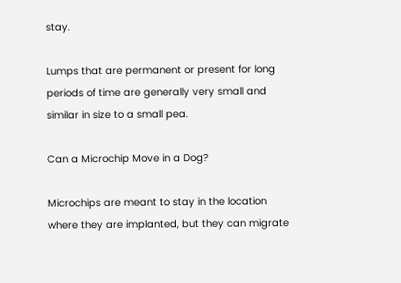stay.

Lumps that are permanent or present for long periods of time are generally very small and similar in size to a small pea.

Can a Microchip Move in a Dog?

Microchips are meant to stay in the location where they are implanted, but they can migrate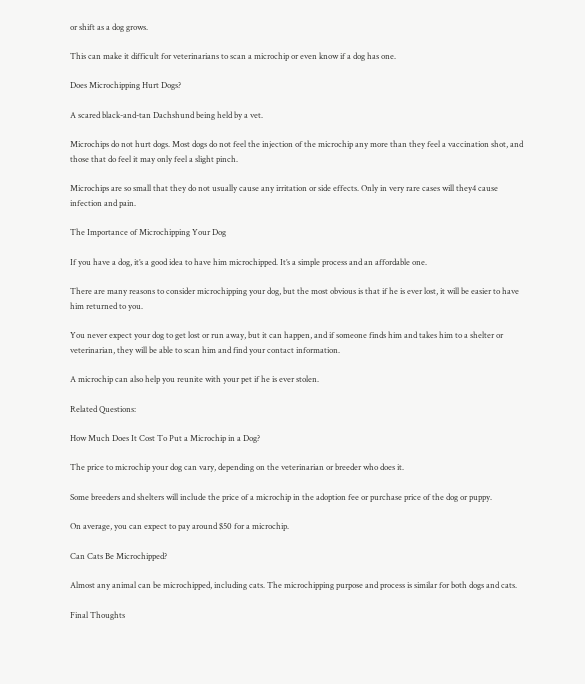or shift as a dog grows.

This can make it difficult for veterinarians to scan a microchip or even know if a dog has one.

Does Microchipping Hurt Dogs?

A scared black-and-tan Dachshund being held by a vet.

Microchips do not hurt dogs. Most dogs do not feel the injection of the microchip any more than they feel a vaccination shot, and those that do feel it may only feel a slight pinch.

Microchips are so small that they do not usually cause any irritation or side effects. Only in very rare cases will they4 cause infection and pain.

The Importance of Microchipping Your Dog

If you have a dog, it’s a good idea to have him microchipped. It’s a simple process and an affordable one.

There are many reasons to consider microchipping your dog, but the most obvious is that if he is ever lost, it will be easier to have him returned to you.

You never expect your dog to get lost or run away, but it can happen, and if someone finds him and takes him to a shelter or veterinarian, they will be able to scan him and find your contact information.

A microchip can also help you reunite with your pet if he is ever stolen.

Related Questions:

How Much Does It Cost To Put a Microchip in a Dog?

The price to microchip your dog can vary, depending on the veterinarian or breeder who does it.

Some breeders and shelters will include the price of a microchip in the adoption fee or purchase price of the dog or puppy.

On average, you can expect to pay around $50 for a microchip.

Can Cats Be Microchipped?

Almost any animal can be microchipped, including cats. The microchipping purpose and process is similar for both dogs and cats.

Final Thoughts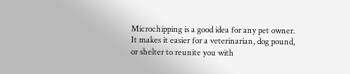Microchipping is a good idea for any pet owner. It makes it easier for a veterinarian, dog pound, or shelter to reunite you with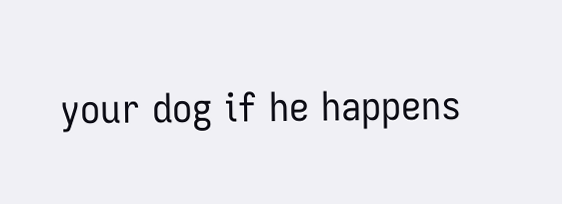your dog if he happens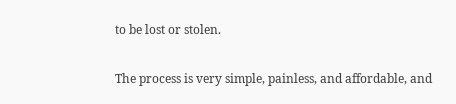to be lost or stolen.

The process is very simple, painless, and affordable, and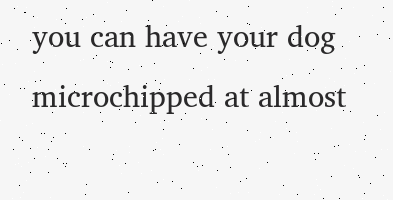you can have your dog microchipped at almost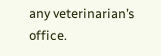any veterinarian’s office.